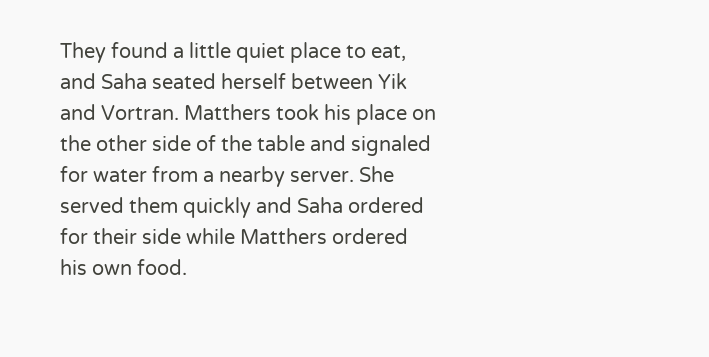They found a little quiet place to eat, and Saha seated herself between Yik and Vortran. Matthers took his place on the other side of the table and signaled for water from a nearby server. She served them quickly and Saha ordered for their side while Matthers ordered his own food.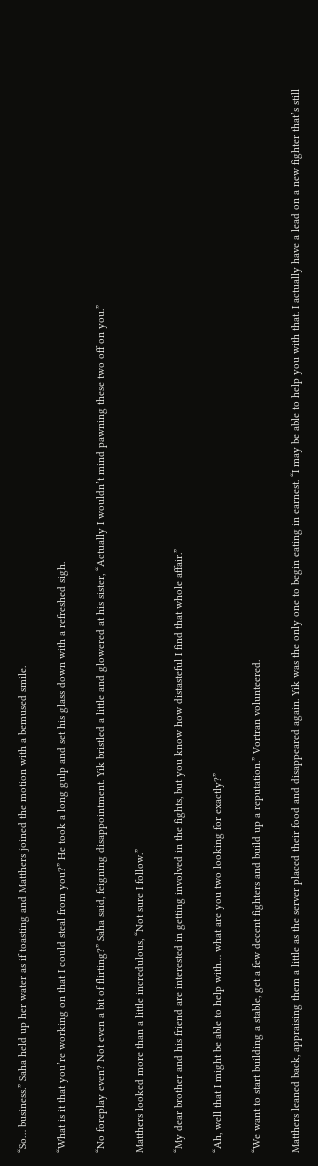“So… business.” Saha held up her water as if toasting and Matthers joined the motion with a bemused smile.

“What is it that you’re working on that I could steal from you?” He took a long gulp and set his glass down with a refreshed sigh.

“No foreplay even? Not even a bit of flirting?” Saha said, feigning disappointment. Yik bristled a little and glowered at his sister, “Actually I wouldn’t mind pawning these two off on you.”

Matthers looked more than a little incredulous, “Not sure I follow.”

“My dear brother and his friend are interested in getting involved in the fights, but you know how distasteful I find that whole affair.”

“Ah, well that I might be able to help with… what are you two looking for exactly?”

“We want to start building a stable, get a few decent fighters and build up a reputation.” Vortran volunteered.

Matthers leaned back, appraising them a little as the server placed their food and disappeared again. Yik was the only one to begin eating in earnest. “I may be able to help you with that. I actually have a lead on a new fighter that’s still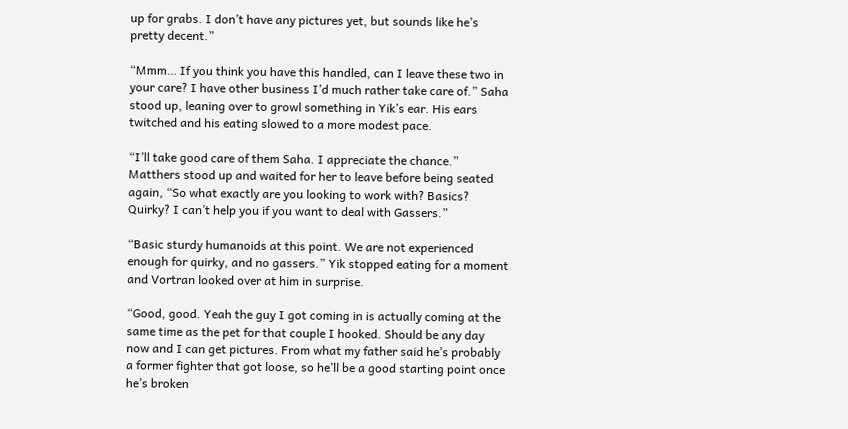up for grabs. I don’t have any pictures yet, but sounds like he’s pretty decent.”

“Mmm… If you think you have this handled, can I leave these two in your care? I have other business I’d much rather take care of.” Saha stood up, leaning over to growl something in Yik’s ear. His ears twitched and his eating slowed to a more modest pace.

“I’ll take good care of them Saha. I appreciate the chance.” Matthers stood up and waited for her to leave before being seated again, “So what exactly are you looking to work with? Basics? Quirky? I can’t help you if you want to deal with Gassers.”

“Basic sturdy humanoids at this point. We are not experienced enough for quirky, and no gassers.” Yik stopped eating for a moment and Vortran looked over at him in surprise.

“Good, good. Yeah the guy I got coming in is actually coming at the same time as the pet for that couple I hooked. Should be any day now and I can get pictures. From what my father said he’s probably a former fighter that got loose, so he’ll be a good starting point once he’s broken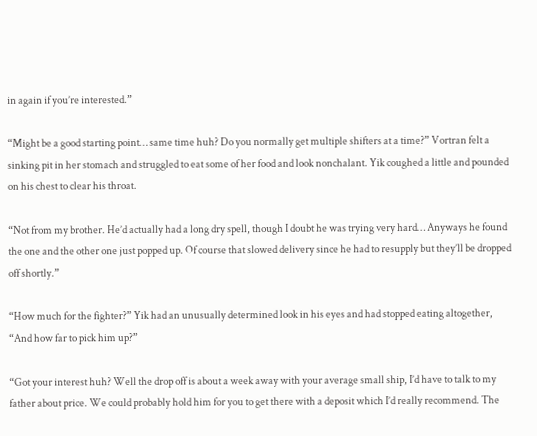in again if you’re interested.”

“Might be a good starting point… same time huh? Do you normally get multiple shifters at a time?” Vortran felt a sinking pit in her stomach and struggled to eat some of her food and look nonchalant. Yik coughed a little and pounded on his chest to clear his throat.

“Not from my brother. He’d actually had a long dry spell, though I doubt he was trying very hard… Anyways he found the one and the other one just popped up. Of course that slowed delivery since he had to resupply but they’ll be dropped off shortly.”

“How much for the fighter?” Yik had an unusually determined look in his eyes and had stopped eating altogether, “And how far to pick him up?”

“Got your interest huh? Well the drop off is about a week away with your average small ship, I’d have to talk to my father about price. We could probably hold him for you to get there with a deposit which I’d really recommend. The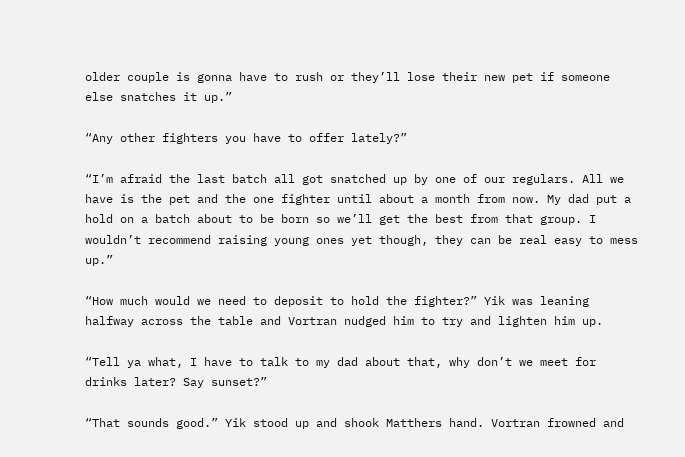older couple is gonna have to rush or they’ll lose their new pet if someone else snatches it up.”

“Any other fighters you have to offer lately?”

“I’m afraid the last batch all got snatched up by one of our regulars. All we have is the pet and the one fighter until about a month from now. My dad put a hold on a batch about to be born so we’ll get the best from that group. I wouldn’t recommend raising young ones yet though, they can be real easy to mess up.”

“How much would we need to deposit to hold the fighter?” Yik was leaning halfway across the table and Vortran nudged him to try and lighten him up.

“Tell ya what, I have to talk to my dad about that, why don’t we meet for drinks later? Say sunset?”

“That sounds good.” Yik stood up and shook Matthers hand. Vortran frowned and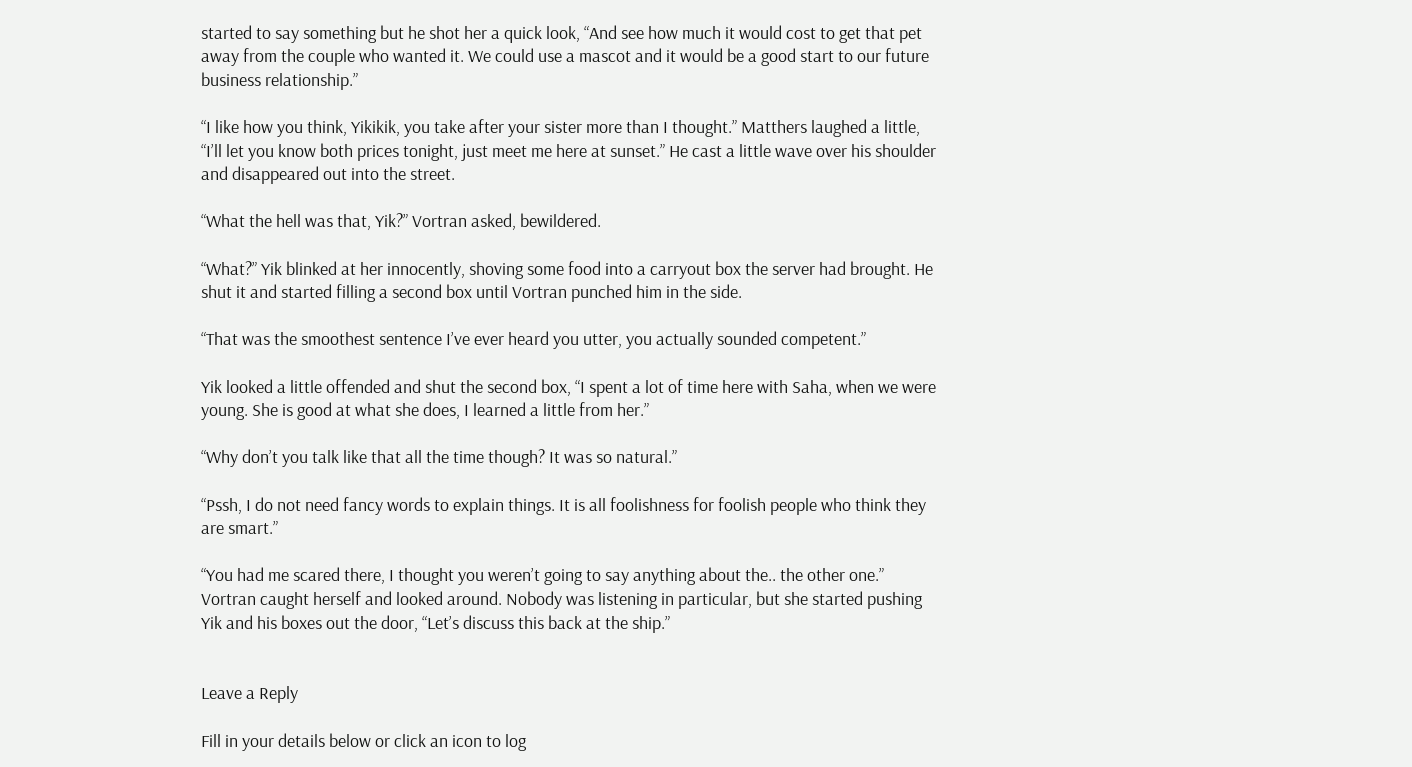started to say something but he shot her a quick look, “And see how much it would cost to get that pet away from the couple who wanted it. We could use a mascot and it would be a good start to our future business relationship.”

“I like how you think, Yikikik, you take after your sister more than I thought.” Matthers laughed a little, “I’ll let you know both prices tonight, just meet me here at sunset.” He cast a little wave over his shoulder and disappeared out into the street.

“What the hell was that, Yik?” Vortran asked, bewildered.

“What?” Yik blinked at her innocently, shoving some food into a carryout box the server had brought. He shut it and started filling a second box until Vortran punched him in the side.

“That was the smoothest sentence I’ve ever heard you utter, you actually sounded competent.”

Yik looked a little offended and shut the second box, “I spent a lot of time here with Saha, when we were young. She is good at what she does, I learned a little from her.”

“Why don’t you talk like that all the time though? It was so natural.”

“Pssh, I do not need fancy words to explain things. It is all foolishness for foolish people who think they are smart.”

“You had me scared there, I thought you weren’t going to say anything about the.. the other one.” Vortran caught herself and looked around. Nobody was listening in particular, but she started pushing Yik and his boxes out the door, “Let’s discuss this back at the ship.”


Leave a Reply

Fill in your details below or click an icon to log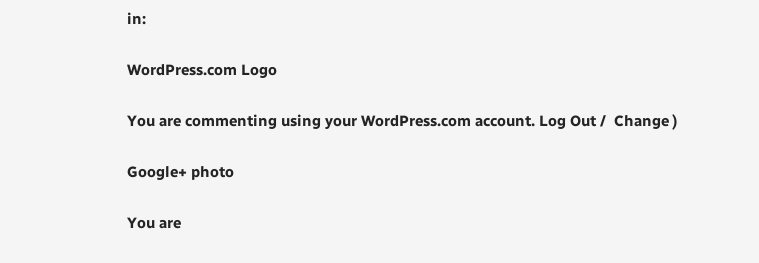in:

WordPress.com Logo

You are commenting using your WordPress.com account. Log Out /  Change )

Google+ photo

You are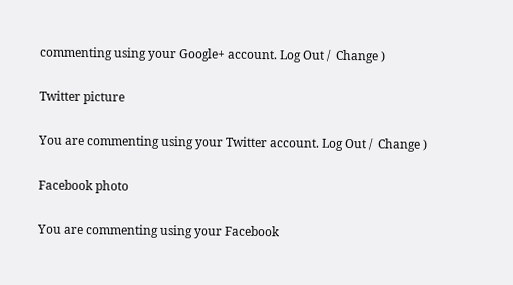commenting using your Google+ account. Log Out /  Change )

Twitter picture

You are commenting using your Twitter account. Log Out /  Change )

Facebook photo

You are commenting using your Facebook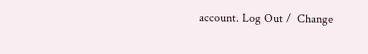account. Log Out /  Change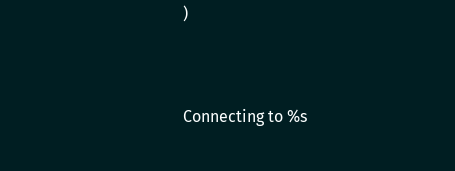)


Connecting to %s